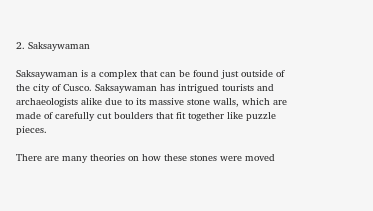2. Saksaywaman

Saksaywaman is a complex that can be found just outside of the city of Cusco. Saksaywaman has intrigued tourists and archaeologists alike due to its massive stone walls, which are made of carefully cut boulders that fit together like puzzle pieces.

There are many theories on how these stones were moved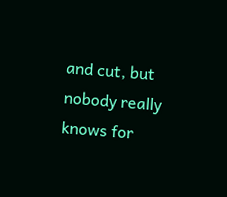and cut, but nobody really knows for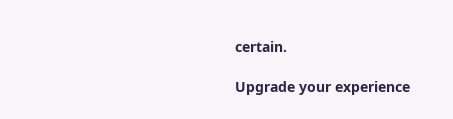certain.

Upgrade your experience